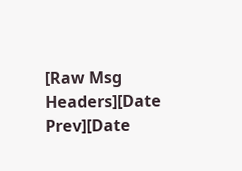[Raw Msg Headers][Date Prev][Date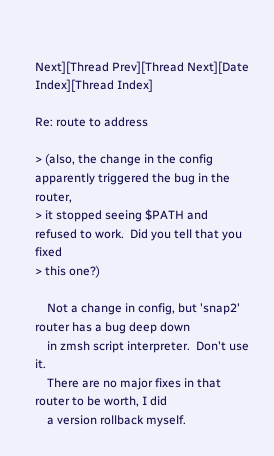Next][Thread Prev][Thread Next][Date Index][Thread Index]

Re: route to address

> (also, the change in the config apparently triggered the bug in the router,
> it stopped seeing $PATH and refused to work.  Did you tell that you fixed
> this one?)

    Not a change in config, but 'snap2' router has a bug deep down
    in zmsh script interpreter.  Don't use it.
    There are no major fixes in that router to be worth, I did
    a version rollback myself.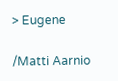> Eugene

/Matti Aarnio